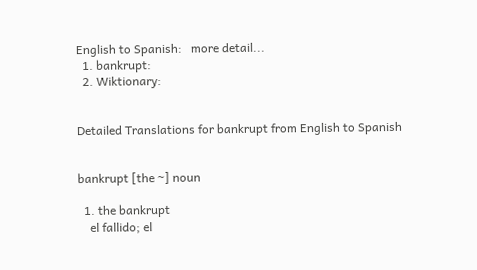English to Spanish:   more detail...
  1. bankrupt:
  2. Wiktionary:


Detailed Translations for bankrupt from English to Spanish


bankrupt [the ~] noun

  1. the bankrupt
    el fallido; el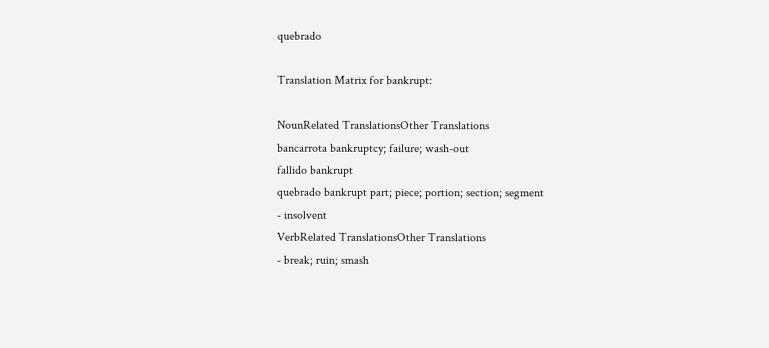quebrado

Translation Matrix for bankrupt:

NounRelated TranslationsOther Translations
bancarrota bankruptcy; failure; wash-out
fallido bankrupt
quebrado bankrupt part; piece; portion; section; segment
- insolvent
VerbRelated TranslationsOther Translations
- break; ruin; smash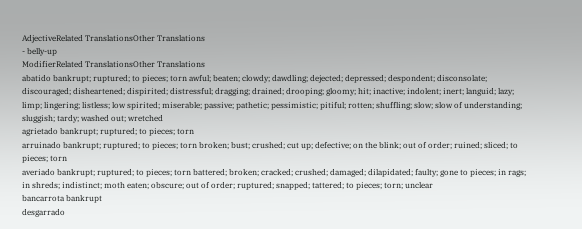AdjectiveRelated TranslationsOther Translations
- belly-up
ModifierRelated TranslationsOther Translations
abatido bankrupt; ruptured; to pieces; torn awful; beaten; clowdy; dawdling; dejected; depressed; despondent; disconsolate; discouraged; disheartened; dispirited; distressful; dragging; drained; drooping; gloomy; hit; inactive; indolent; inert; languid; lazy; limp; lingering; listless; low spirited; miserable; passive; pathetic; pessimistic; pitiful; rotten; shuffling; slow; slow of understanding; sluggish; tardy; washed out; wretched
agrietado bankrupt; ruptured; to pieces; torn
arruinado bankrupt; ruptured; to pieces; torn broken; bust; crushed; cut up; defective; on the blink; out of order; ruined; sliced; to pieces; torn
averiado bankrupt; ruptured; to pieces; torn battered; broken; cracked; crushed; damaged; dilapidated; faulty; gone to pieces; in rags; in shreds; indistinct; moth eaten; obscure; out of order; ruptured; snapped; tattered; to pieces; torn; unclear
bancarrota bankrupt
desgarrado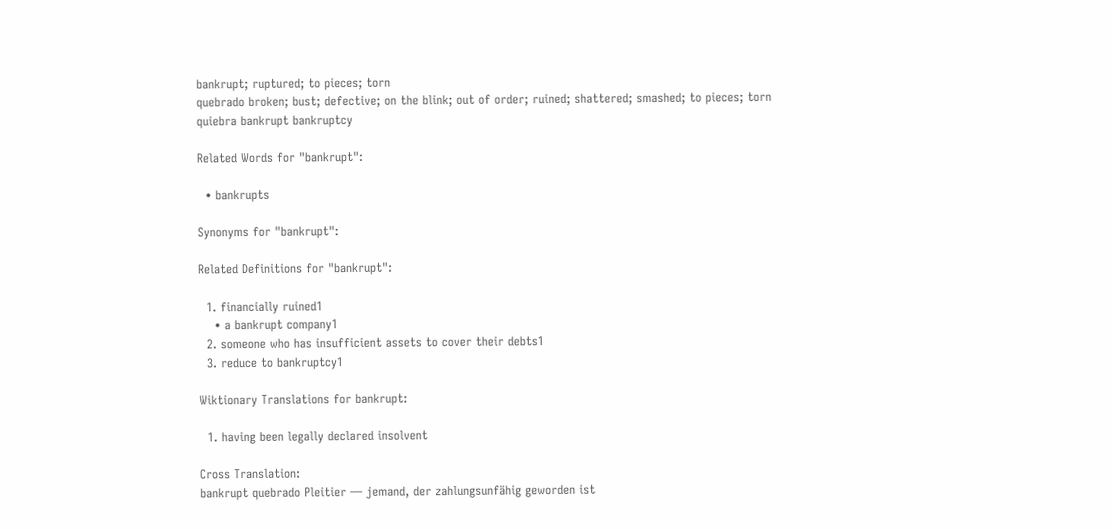bankrupt; ruptured; to pieces; torn
quebrado broken; bust; defective; on the blink; out of order; ruined; shattered; smashed; to pieces; torn
quiebra bankrupt bankruptcy

Related Words for "bankrupt":

  • bankrupts

Synonyms for "bankrupt":

Related Definitions for "bankrupt":

  1. financially ruined1
    • a bankrupt company1
  2. someone who has insufficient assets to cover their debts1
  3. reduce to bankruptcy1

Wiktionary Translations for bankrupt:

  1. having been legally declared insolvent

Cross Translation:
bankrupt quebrado Pleitier — jemand, der zahlungsunfähig geworden ist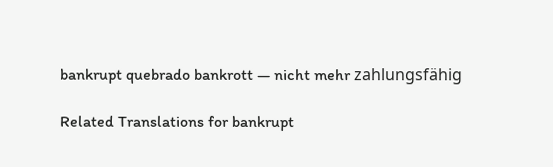bankrupt quebrado bankrott — nicht mehr zahlungsfähig

Related Translations for bankrupt